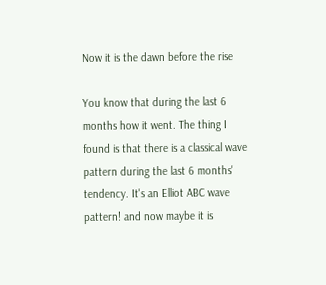Now it is the dawn before the rise

You know that during the last 6 months how it went. The thing I found is that there is a classical wave pattern during the last 6 months' tendency. It's an Elliot ABC wave pattern! and now maybe it is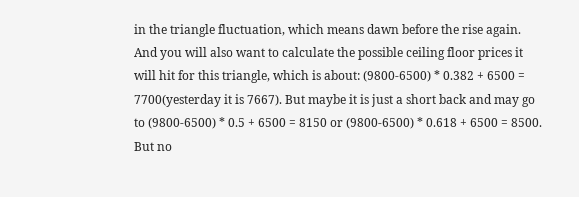in the triangle fluctuation, which means dawn before the rise again. And you will also want to calculate the possible ceiling floor prices it will hit for this triangle, which is about: (9800-6500) * 0.382 + 6500 = 7700(yesterday it is 7667). But maybe it is just a short back and may go to (9800-6500) * 0.5 + 6500 = 8150 or (9800-6500) * 0.618 + 6500 = 8500. But no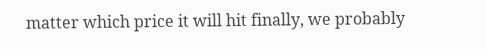matter which price it will hit finally, we probably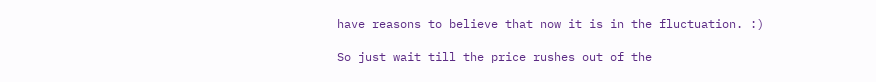have reasons to believe that now it is in the fluctuation. :)

So just wait till the price rushes out of the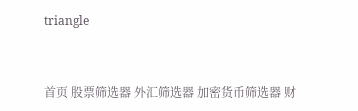triangle


首页 股票筛选器 外汇筛选器 加密货币筛选器 财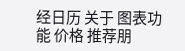经日历 关于 图表功能 价格 推荐朋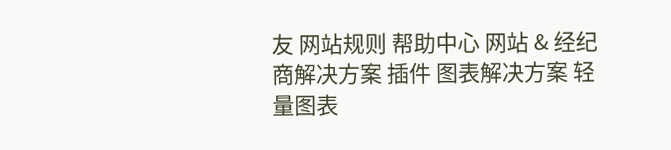友 网站规则 帮助中心 网站 & 经纪商解决方案 插件 图表解决方案 轻量图表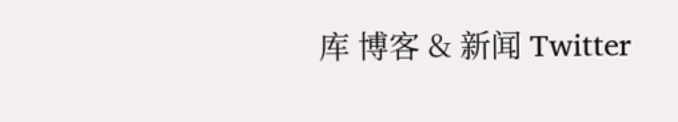库 博客 & 新闻 Twitter